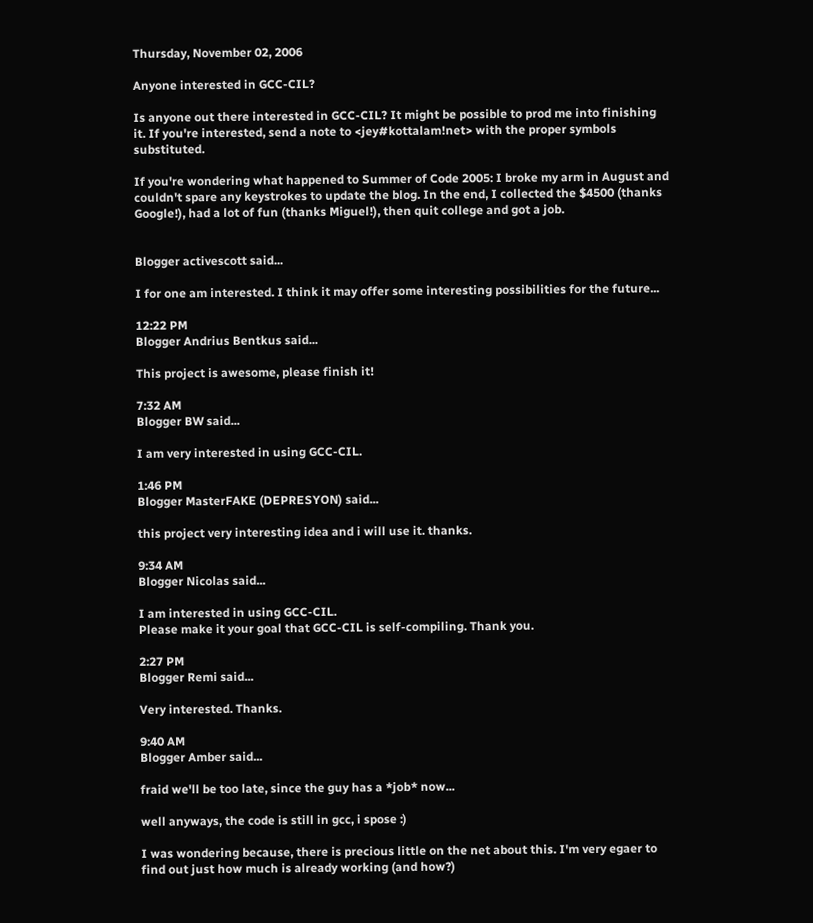Thursday, November 02, 2006

Anyone interested in GCC-CIL?

Is anyone out there interested in GCC-CIL? It might be possible to prod me into finishing it. If you're interested, send a note to <jey#kottalam!net> with the proper symbols substituted.

If you're wondering what happened to Summer of Code 2005: I broke my arm in August and couldn't spare any keystrokes to update the blog. In the end, I collected the $4500 (thanks Google!), had a lot of fun (thanks Miguel!), then quit college and got a job.


Blogger activescott said...

I for one am interested. I think it may offer some interesting possibilities for the future...

12:22 PM
Blogger Andrius Bentkus said...

This project is awesome, please finish it!

7:32 AM
Blogger BW said...

I am very interested in using GCC-CIL.

1:46 PM
Blogger MasterFAKE (DEPRESYON) said...

this project very interesting idea and i will use it. thanks.

9:34 AM
Blogger Nicolas said...

I am interested in using GCC-CIL.
Please make it your goal that GCC-CIL is self-compiling. Thank you.

2:27 PM
Blogger Remi said...

Very interested. Thanks.

9:40 AM
Blogger Amber said...

fraid we'll be too late, since the guy has a *job* now...

well anyways, the code is still in gcc, i spose :)

I was wondering because, there is precious little on the net about this. I'm very egaer to find out just how much is already working (and how?)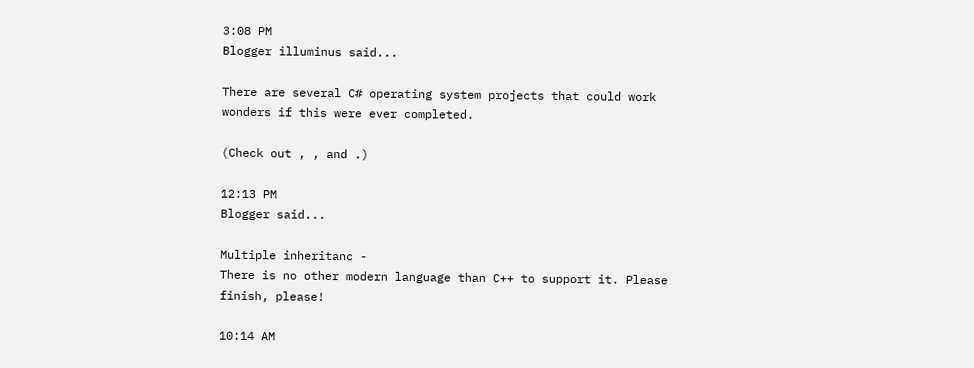3:08 PM
Blogger illuminus said...

There are several C# operating system projects that could work wonders if this were ever completed.

(Check out , , and .)

12:13 PM
Blogger said...

Multiple inheritanc -
There is no other modern language than C++ to support it. Please finish, please!

10:14 AM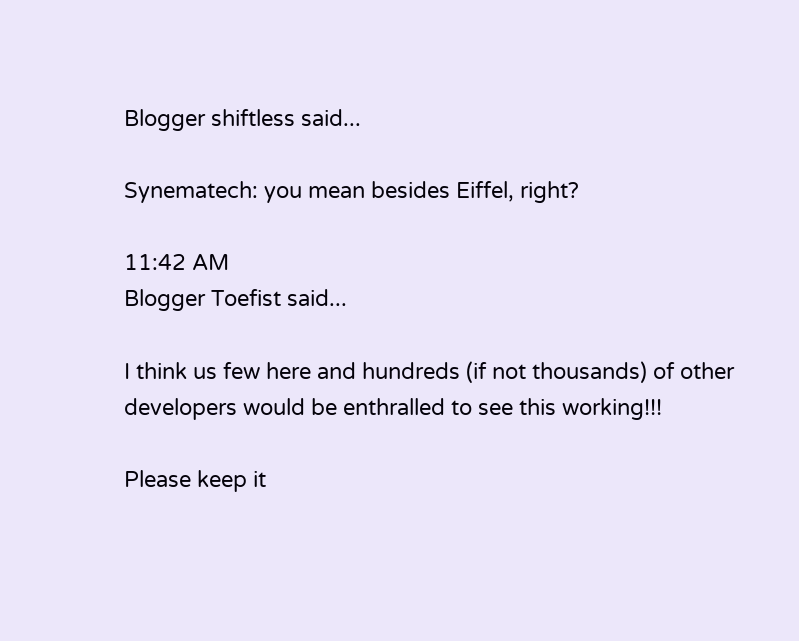Blogger shiftless said...

Synematech: you mean besides Eiffel, right?

11:42 AM
Blogger Toefist said...

I think us few here and hundreds (if not thousands) of other developers would be enthralled to see this working!!!

Please keep it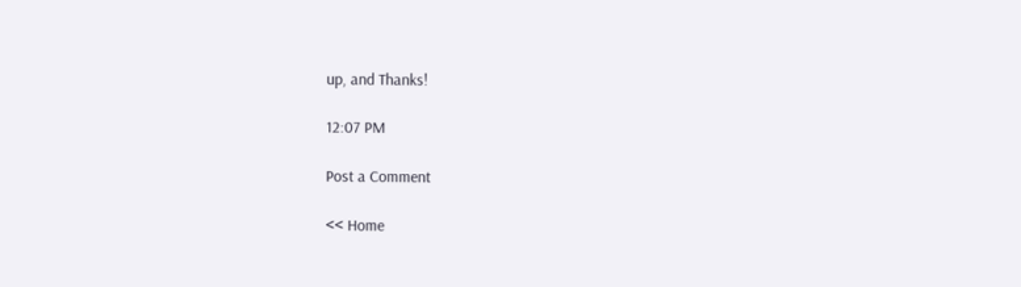up, and Thanks!

12:07 PM

Post a Comment

<< Home